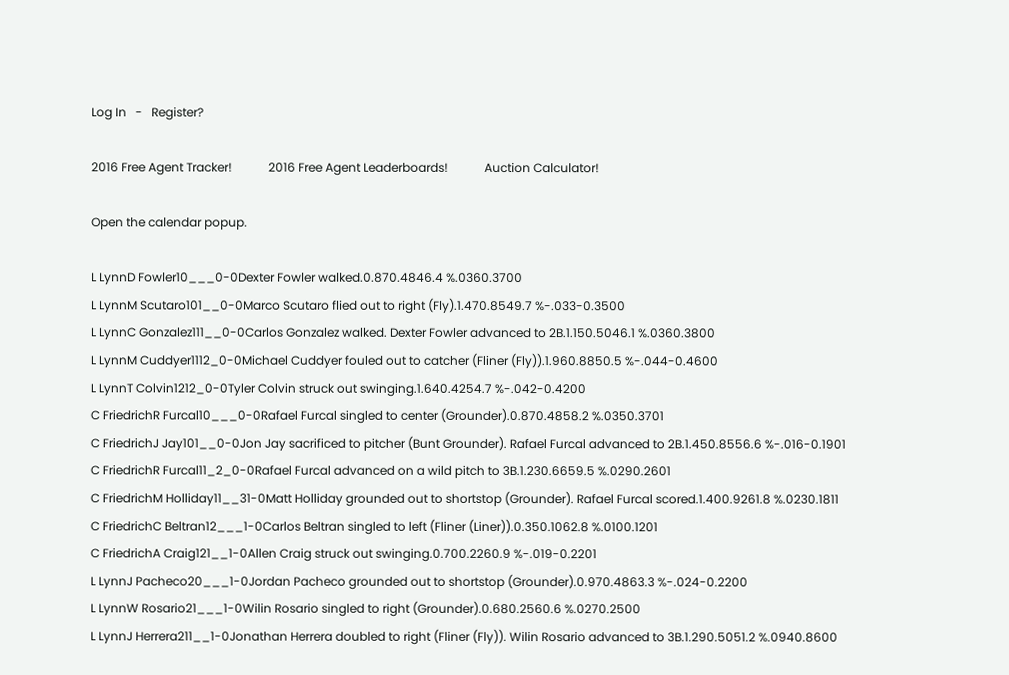Log In   -   Register?

2016 Free Agent Tracker!            2016 Free Agent Leaderboards!            Auction Calculator!

Open the calendar popup.

L LynnD Fowler10___0-0Dexter Fowler walked.0.870.4846.4 %.0360.3700
L LynnM Scutaro101__0-0Marco Scutaro flied out to right (Fly).1.470.8549.7 %-.033-0.3500
L LynnC Gonzalez111__0-0Carlos Gonzalez walked. Dexter Fowler advanced to 2B.1.150.5046.1 %.0360.3800
L LynnM Cuddyer1112_0-0Michael Cuddyer fouled out to catcher (Fliner (Fly)).1.960.8850.5 %-.044-0.4600
L LynnT Colvin1212_0-0Tyler Colvin struck out swinging.1.640.4254.7 %-.042-0.4200
C FriedrichR Furcal10___0-0Rafael Furcal singled to center (Grounder).0.870.4858.2 %.0350.3701
C FriedrichJ Jay101__0-0Jon Jay sacrificed to pitcher (Bunt Grounder). Rafael Furcal advanced to 2B.1.450.8556.6 %-.016-0.1901
C FriedrichR Furcal11_2_0-0Rafael Furcal advanced on a wild pitch to 3B.1.230.6659.5 %.0290.2601
C FriedrichM Holliday11__31-0Matt Holliday grounded out to shortstop (Grounder). Rafael Furcal scored.1.400.9261.8 %.0230.1811
C FriedrichC Beltran12___1-0Carlos Beltran singled to left (Fliner (Liner)).0.350.1062.8 %.0100.1201
C FriedrichA Craig121__1-0Allen Craig struck out swinging.0.700.2260.9 %-.019-0.2201
L LynnJ Pacheco20___1-0Jordan Pacheco grounded out to shortstop (Grounder).0.970.4863.3 %-.024-0.2200
L LynnW Rosario21___1-0Wilin Rosario singled to right (Grounder).0.680.2560.6 %.0270.2500
L LynnJ Herrera211__1-0Jonathan Herrera doubled to right (Fliner (Fly)). Wilin Rosario advanced to 3B.1.290.5051.2 %.0940.8600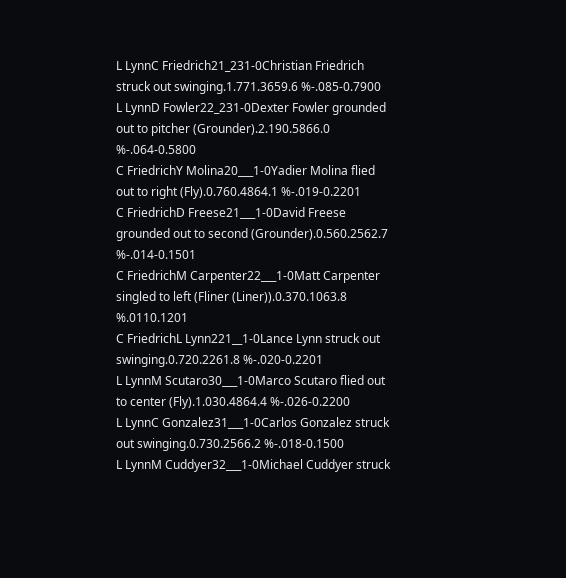L LynnC Friedrich21_231-0Christian Friedrich struck out swinging.1.771.3659.6 %-.085-0.7900
L LynnD Fowler22_231-0Dexter Fowler grounded out to pitcher (Grounder).2.190.5866.0 %-.064-0.5800
C FriedrichY Molina20___1-0Yadier Molina flied out to right (Fly).0.760.4864.1 %-.019-0.2201
C FriedrichD Freese21___1-0David Freese grounded out to second (Grounder).0.560.2562.7 %-.014-0.1501
C FriedrichM Carpenter22___1-0Matt Carpenter singled to left (Fliner (Liner)).0.370.1063.8 %.0110.1201
C FriedrichL Lynn221__1-0Lance Lynn struck out swinging.0.720.2261.8 %-.020-0.2201
L LynnM Scutaro30___1-0Marco Scutaro flied out to center (Fly).1.030.4864.4 %-.026-0.2200
L LynnC Gonzalez31___1-0Carlos Gonzalez struck out swinging.0.730.2566.2 %-.018-0.1500
L LynnM Cuddyer32___1-0Michael Cuddyer struck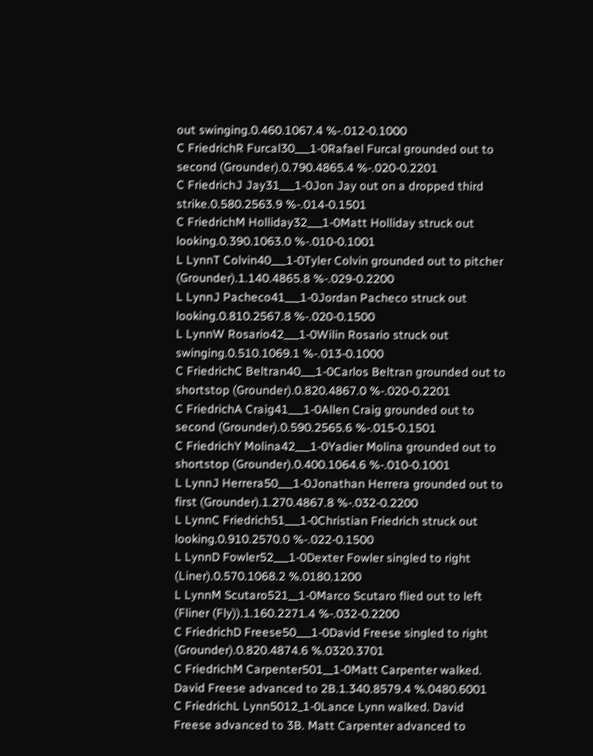out swinging.0.460.1067.4 %-.012-0.1000
C FriedrichR Furcal30___1-0Rafael Furcal grounded out to second (Grounder).0.790.4865.4 %-.020-0.2201
C FriedrichJ Jay31___1-0Jon Jay out on a dropped third strike.0.580.2563.9 %-.014-0.1501
C FriedrichM Holliday32___1-0Matt Holliday struck out looking.0.390.1063.0 %-.010-0.1001
L LynnT Colvin40___1-0Tyler Colvin grounded out to pitcher (Grounder).1.140.4865.8 %-.029-0.2200
L LynnJ Pacheco41___1-0Jordan Pacheco struck out looking.0.810.2567.8 %-.020-0.1500
L LynnW Rosario42___1-0Wilin Rosario struck out swinging.0.510.1069.1 %-.013-0.1000
C FriedrichC Beltran40___1-0Carlos Beltran grounded out to shortstop (Grounder).0.820.4867.0 %-.020-0.2201
C FriedrichA Craig41___1-0Allen Craig grounded out to second (Grounder).0.590.2565.6 %-.015-0.1501
C FriedrichY Molina42___1-0Yadier Molina grounded out to shortstop (Grounder).0.400.1064.6 %-.010-0.1001
L LynnJ Herrera50___1-0Jonathan Herrera grounded out to first (Grounder).1.270.4867.8 %-.032-0.2200
L LynnC Friedrich51___1-0Christian Friedrich struck out looking.0.910.2570.0 %-.022-0.1500
L LynnD Fowler52___1-0Dexter Fowler singled to right (Liner).0.570.1068.2 %.0180.1200
L LynnM Scutaro521__1-0Marco Scutaro flied out to left (Fliner (Fly)).1.160.2271.4 %-.032-0.2200
C FriedrichD Freese50___1-0David Freese singled to right (Grounder).0.820.4874.6 %.0320.3701
C FriedrichM Carpenter501__1-0Matt Carpenter walked. David Freese advanced to 2B.1.340.8579.4 %.0480.6001
C FriedrichL Lynn5012_1-0Lance Lynn walked. David Freese advanced to 3B. Matt Carpenter advanced to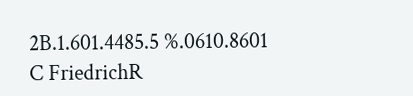2B.1.601.4485.5 %.0610.8601
C FriedrichR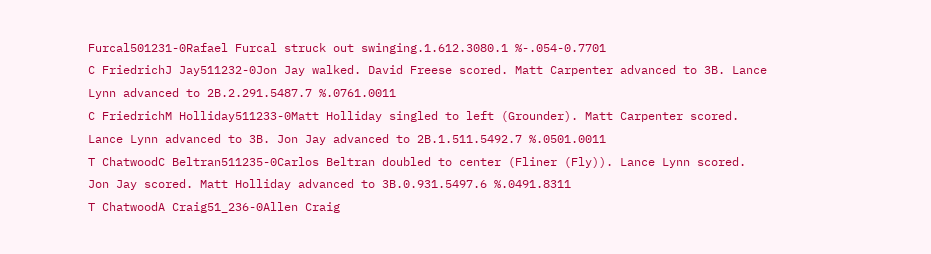Furcal501231-0Rafael Furcal struck out swinging.1.612.3080.1 %-.054-0.7701
C FriedrichJ Jay511232-0Jon Jay walked. David Freese scored. Matt Carpenter advanced to 3B. Lance Lynn advanced to 2B.2.291.5487.7 %.0761.0011
C FriedrichM Holliday511233-0Matt Holliday singled to left (Grounder). Matt Carpenter scored. Lance Lynn advanced to 3B. Jon Jay advanced to 2B.1.511.5492.7 %.0501.0011
T ChatwoodC Beltran511235-0Carlos Beltran doubled to center (Fliner (Fly)). Lance Lynn scored. Jon Jay scored. Matt Holliday advanced to 3B.0.931.5497.6 %.0491.8311
T ChatwoodA Craig51_236-0Allen Craig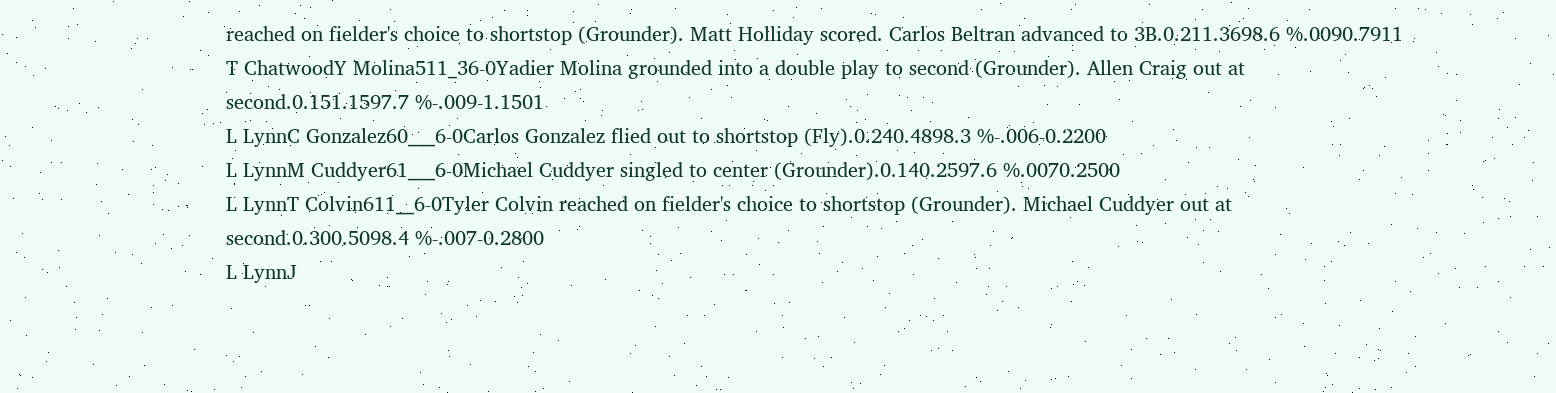reached on fielder's choice to shortstop (Grounder). Matt Holliday scored. Carlos Beltran advanced to 3B.0.211.3698.6 %.0090.7911
T ChatwoodY Molina511_36-0Yadier Molina grounded into a double play to second (Grounder). Allen Craig out at second.0.151.1597.7 %-.009-1.1501
L LynnC Gonzalez60___6-0Carlos Gonzalez flied out to shortstop (Fly).0.240.4898.3 %-.006-0.2200
L LynnM Cuddyer61___6-0Michael Cuddyer singled to center (Grounder).0.140.2597.6 %.0070.2500
L LynnT Colvin611__6-0Tyler Colvin reached on fielder's choice to shortstop (Grounder). Michael Cuddyer out at second.0.300.5098.4 %-.007-0.2800
L LynnJ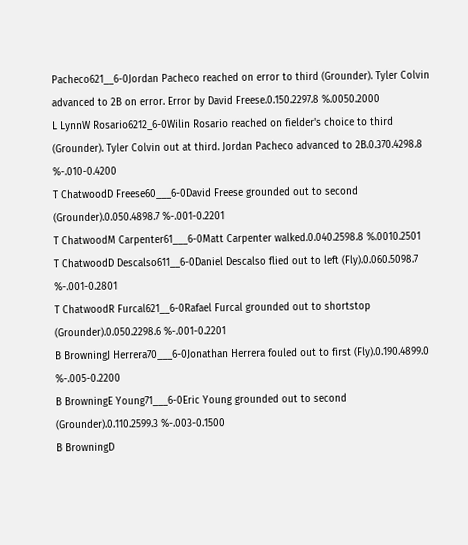Pacheco621__6-0Jordan Pacheco reached on error to third (Grounder). Tyler Colvin advanced to 2B on error. Error by David Freese.0.150.2297.8 %.0050.2000
L LynnW Rosario6212_6-0Wilin Rosario reached on fielder's choice to third (Grounder). Tyler Colvin out at third. Jordan Pacheco advanced to 2B.0.370.4298.8 %-.010-0.4200
T ChatwoodD Freese60___6-0David Freese grounded out to second (Grounder).0.050.4898.7 %-.001-0.2201
T ChatwoodM Carpenter61___6-0Matt Carpenter walked.0.040.2598.8 %.0010.2501
T ChatwoodD Descalso611__6-0Daniel Descalso flied out to left (Fly).0.060.5098.7 %-.001-0.2801
T ChatwoodR Furcal621__6-0Rafael Furcal grounded out to shortstop (Grounder).0.050.2298.6 %-.001-0.2201
B BrowningJ Herrera70___6-0Jonathan Herrera fouled out to first (Fly).0.190.4899.0 %-.005-0.2200
B BrowningE Young71___6-0Eric Young grounded out to second (Grounder).0.110.2599.3 %-.003-0.1500
B BrowningD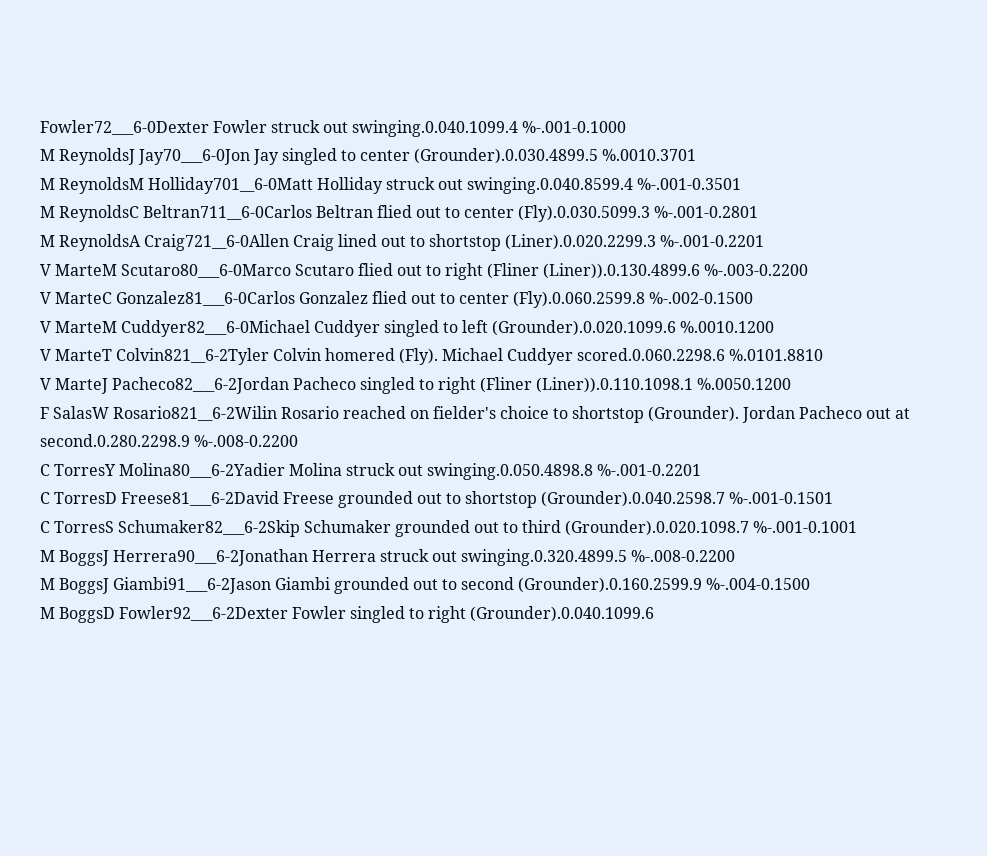Fowler72___6-0Dexter Fowler struck out swinging.0.040.1099.4 %-.001-0.1000
M ReynoldsJ Jay70___6-0Jon Jay singled to center (Grounder).0.030.4899.5 %.0010.3701
M ReynoldsM Holliday701__6-0Matt Holliday struck out swinging.0.040.8599.4 %-.001-0.3501
M ReynoldsC Beltran711__6-0Carlos Beltran flied out to center (Fly).0.030.5099.3 %-.001-0.2801
M ReynoldsA Craig721__6-0Allen Craig lined out to shortstop (Liner).0.020.2299.3 %-.001-0.2201
V MarteM Scutaro80___6-0Marco Scutaro flied out to right (Fliner (Liner)).0.130.4899.6 %-.003-0.2200
V MarteC Gonzalez81___6-0Carlos Gonzalez flied out to center (Fly).0.060.2599.8 %-.002-0.1500
V MarteM Cuddyer82___6-0Michael Cuddyer singled to left (Grounder).0.020.1099.6 %.0010.1200
V MarteT Colvin821__6-2Tyler Colvin homered (Fly). Michael Cuddyer scored.0.060.2298.6 %.0101.8810
V MarteJ Pacheco82___6-2Jordan Pacheco singled to right (Fliner (Liner)).0.110.1098.1 %.0050.1200
F SalasW Rosario821__6-2Wilin Rosario reached on fielder's choice to shortstop (Grounder). Jordan Pacheco out at second.0.280.2298.9 %-.008-0.2200
C TorresY Molina80___6-2Yadier Molina struck out swinging.0.050.4898.8 %-.001-0.2201
C TorresD Freese81___6-2David Freese grounded out to shortstop (Grounder).0.040.2598.7 %-.001-0.1501
C TorresS Schumaker82___6-2Skip Schumaker grounded out to third (Grounder).0.020.1098.7 %-.001-0.1001
M BoggsJ Herrera90___6-2Jonathan Herrera struck out swinging.0.320.4899.5 %-.008-0.2200
M BoggsJ Giambi91___6-2Jason Giambi grounded out to second (Grounder).0.160.2599.9 %-.004-0.1500
M BoggsD Fowler92___6-2Dexter Fowler singled to right (Grounder).0.040.1099.6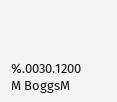%.0030.1200
M BoggsM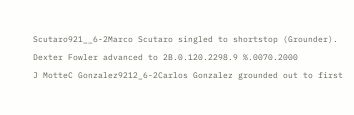Scutaro921__6-2Marco Scutaro singled to shortstop (Grounder). Dexter Fowler advanced to 2B.0.120.2298.9 %.0070.2000
J MotteC Gonzalez9212_6-2Carlos Gonzalez grounded out to first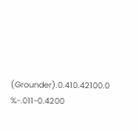(Grounder).0.410.42100.0 %-.011-0.4200